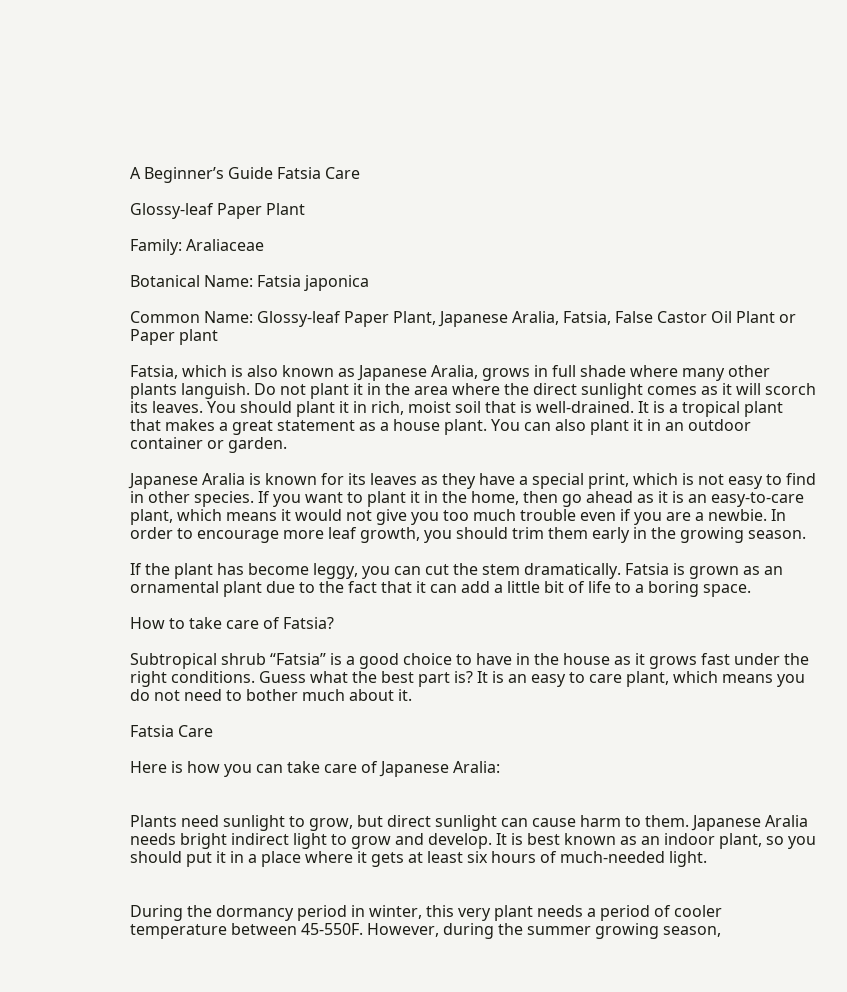A Beginner’s Guide Fatsia Care

Glossy-leaf Paper Plant

Family: Araliaceae

Botanical Name: Fatsia japonica

Common Name: Glossy-leaf Paper Plant, Japanese Aralia, Fatsia, False Castor Oil Plant or Paper plant

Fatsia, which is also known as Japanese Aralia, grows in full shade where many other plants languish. Do not plant it in the area where the direct sunlight comes as it will scorch its leaves. You should plant it in rich, moist soil that is well-drained. It is a tropical plant that makes a great statement as a house plant. You can also plant it in an outdoor container or garden.

Japanese Aralia is known for its leaves as they have a special print, which is not easy to find in other species. If you want to plant it in the home, then go ahead as it is an easy-to-care plant, which means it would not give you too much trouble even if you are a newbie. In order to encourage more leaf growth, you should trim them early in the growing season.

If the plant has become leggy, you can cut the stem dramatically. Fatsia is grown as an ornamental plant due to the fact that it can add a little bit of life to a boring space.

How to take care of Fatsia?

Subtropical shrub “Fatsia” is a good choice to have in the house as it grows fast under the right conditions. Guess what the best part is? It is an easy to care plant, which means you do not need to bother much about it.

Fatsia Care

Here is how you can take care of Japanese Aralia:


Plants need sunlight to grow, but direct sunlight can cause harm to them. Japanese Aralia needs bright indirect light to grow and develop. It is best known as an indoor plant, so you should put it in a place where it gets at least six hours of much-needed light.


During the dormancy period in winter, this very plant needs a period of cooler temperature between 45-550F. However, during the summer growing season,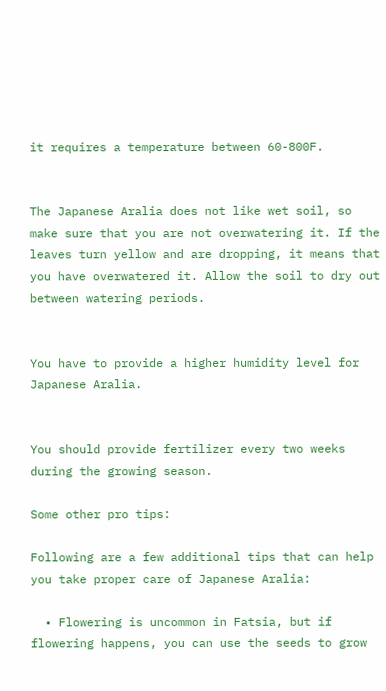it requires a temperature between 60-800F.


The Japanese Aralia does not like wet soil, so make sure that you are not overwatering it. If the leaves turn yellow and are dropping, it means that you have overwatered it. Allow the soil to dry out between watering periods.


You have to provide a higher humidity level for Japanese Aralia.


You should provide fertilizer every two weeks during the growing season.

Some other pro tips:

Following are a few additional tips that can help you take proper care of Japanese Aralia:

  • Flowering is uncommon in Fatsia, but if flowering happens, you can use the seeds to grow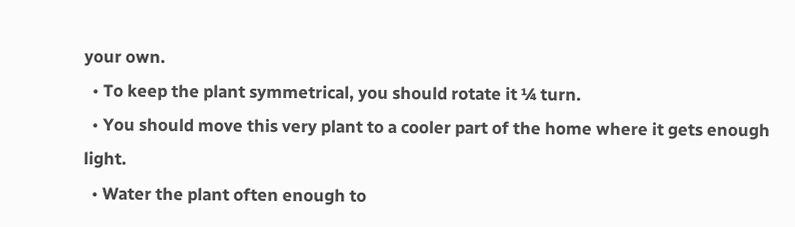your own.
  • To keep the plant symmetrical, you should rotate it ¼ turn.
  • You should move this very plant to a cooler part of the home where it gets enough light.
  • Water the plant often enough to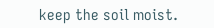keep the soil moist.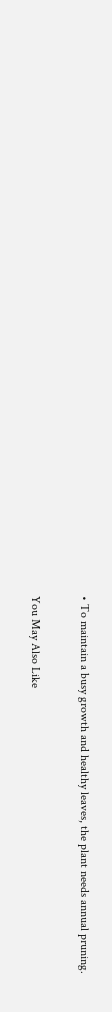• To maintain a busy growth and healthy leaves, the plant needs annual pruning.

You May Also Like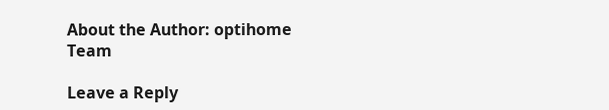About the Author: optihome Team

Leave a Reply